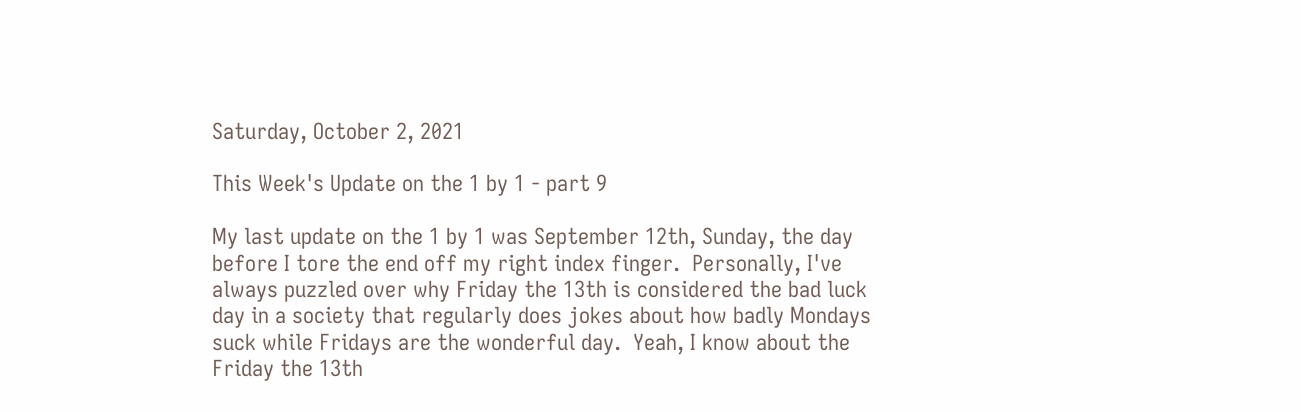Saturday, October 2, 2021

This Week's Update on the 1 by 1 - part 9

My last update on the 1 by 1 was September 12th, Sunday, the day before I tore the end off my right index finger.  Personally, I've always puzzled over why Friday the 13th is considered the bad luck day in a society that regularly does jokes about how badly Mondays suck while Fridays are the wonderful day.  Yeah, I know about the Friday the 13th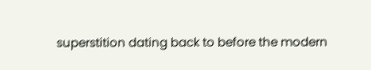superstition dating back to before the modern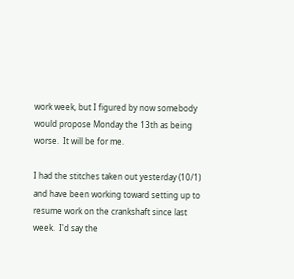work week, but I figured by now somebody would propose Monday the 13th as being worse.  It will be for me.

I had the stitches taken out yesterday (10/1) and have been working toward setting up to resume work on the crankshaft since last week.  I'd say the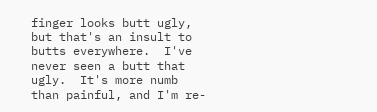finger looks butt ugly, but that's an insult to butts everywhere.  I've never seen a butt that ugly.  It's more numb than painful, and I'm re-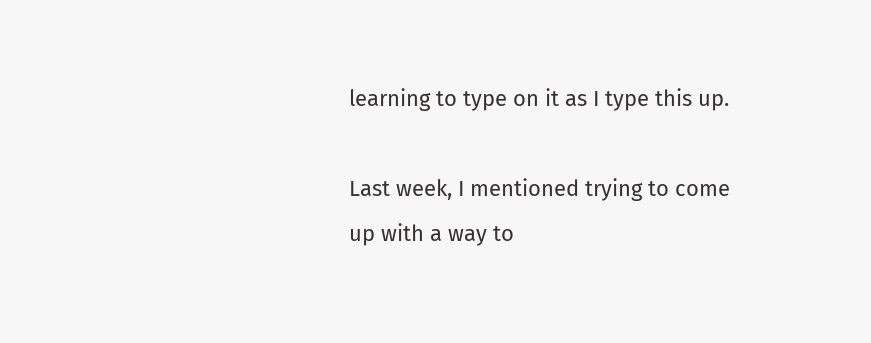learning to type on it as I type this up.

Last week, I mentioned trying to come up with a way to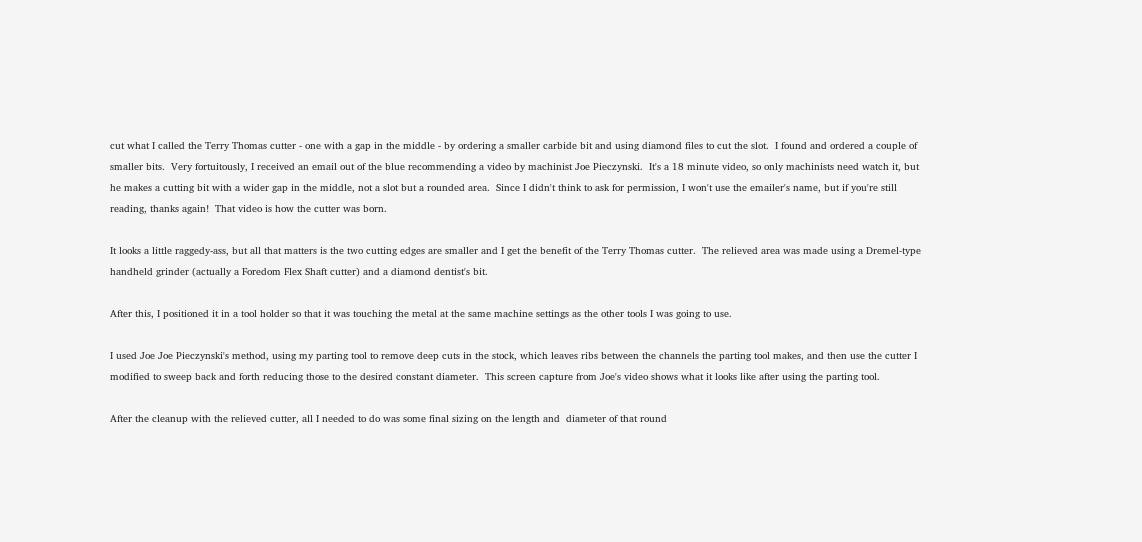cut what I called the Terry Thomas cutter - one with a gap in the middle - by ordering a smaller carbide bit and using diamond files to cut the slot.  I found and ordered a couple of smaller bits.  Very fortuitously, I received an email out of the blue recommending a video by machinist Joe Pieczynski.  It's a 18 minute video, so only machinists need watch it, but he makes a cutting bit with a wider gap in the middle, not a slot but a rounded area.  Since I didn't think to ask for permission, I won't use the emailer's name, but if you're still reading, thanks again!  That video is how the cutter was born.

It looks a little raggedy-ass, but all that matters is the two cutting edges are smaller and I get the benefit of the Terry Thomas cutter.  The relieved area was made using a Dremel-type handheld grinder (actually a Foredom Flex Shaft cutter) and a diamond dentist's bit.

After this, I positioned it in a tool holder so that it was touching the metal at the same machine settings as the other tools I was going to use.

I used Joe Joe Pieczynski's method, using my parting tool to remove deep cuts in the stock, which leaves ribs between the channels the parting tool makes, and then use the cutter I modified to sweep back and forth reducing those to the desired constant diameter.  This screen capture from Joe's video shows what it looks like after using the parting tool.

After the cleanup with the relieved cutter, all I needed to do was some final sizing on the length and  diameter of that round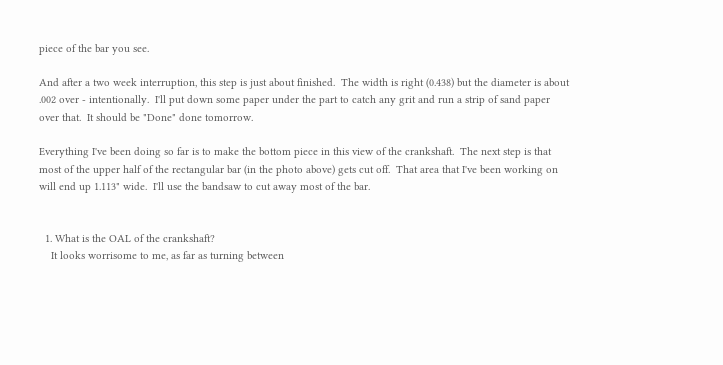piece of the bar you see.

And after a two week interruption, this step is just about finished.  The width is right (0.438) but the diameter is about .002 over - intentionally.  I'll put down some paper under the part to catch any grit and run a strip of sand paper over that.  It should be "Done" done tomorrow.

Everything I've been doing so far is to make the bottom piece in this view of the crankshaft.  The next step is that most of the upper half of the rectangular bar (in the photo above) gets cut off.  That area that I've been working on  will end up 1.113" wide.  I'll use the bandsaw to cut away most of the bar.


  1. What is the OAL of the crankshaft?
    It looks worrisome to me, as far as turning between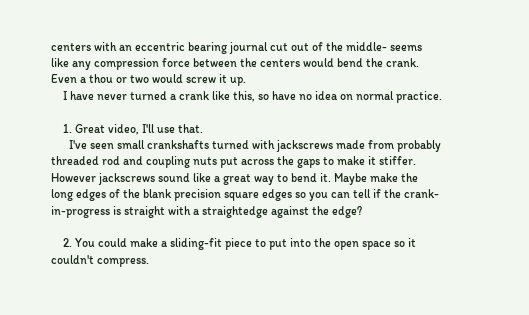centers with an eccentric bearing journal cut out of the middle- seems like any compression force between the centers would bend the crank. Even a thou or two would screw it up.
    I have never turned a crank like this, so have no idea on normal practice.

    1. Great video, I'll use that.
      I've seen small crankshafts turned with jackscrews made from probably threaded rod and coupling nuts put across the gaps to make it stiffer. However jackscrews sound like a great way to bend it. Maybe make the long edges of the blank precision square edges so you can tell if the crank-in-progress is straight with a straightedge against the edge?

    2. You could make a sliding-fit piece to put into the open space so it couldn't compress.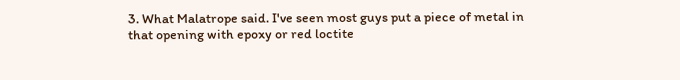3. What Malatrope said. I've seen most guys put a piece of metal in that opening with epoxy or red loctite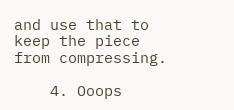and use that to keep the piece from compressing.

    4. Ooops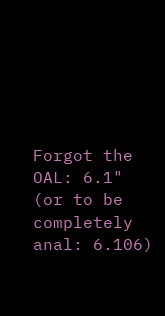Forgot the OAL: 6.1" (or to be completely anal: 6.106)